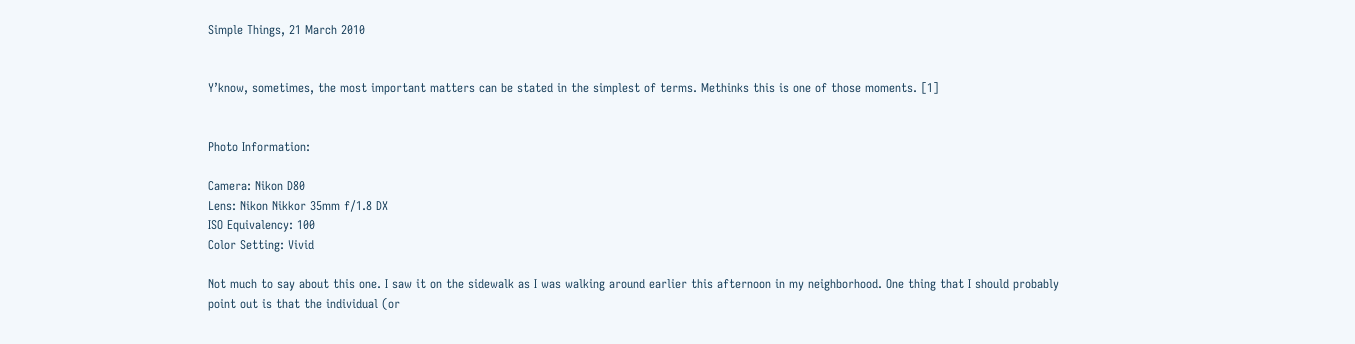Simple Things, 21 March 2010


Y’know, sometimes, the most important matters can be stated in the simplest of terms. Methinks this is one of those moments. [1]


Photo Information:

Camera: Nikon D80
Lens: Nikon Nikkor 35mm f/1.8 DX
ISO Equivalency: 100
Color Setting: Vivid

Not much to say about this one. I saw it on the sidewalk as I was walking around earlier this afternoon in my neighborhood. One thing that I should probably point out is that the individual (or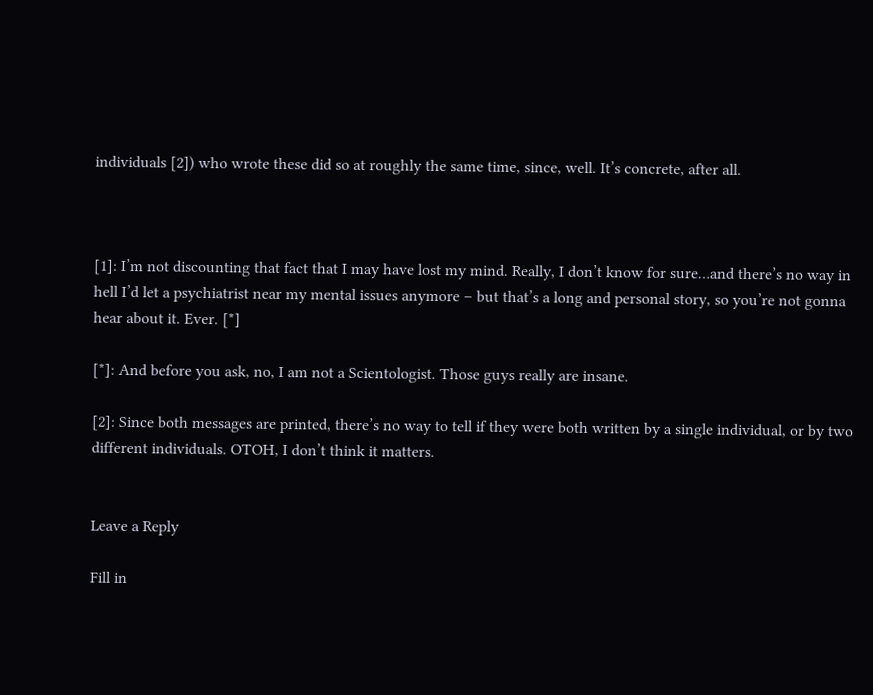individuals [2]) who wrote these did so at roughly the same time, since, well. It’s concrete, after all.



[1]: I’m not discounting that fact that I may have lost my mind. Really, I don’t know for sure…and there’s no way in hell I’d let a psychiatrist near my mental issues anymore – but that’s a long and personal story, so you’re not gonna hear about it. Ever. [*]

[*]: And before you ask, no, I am not a Scientologist. Those guys really are insane.

[2]: Since both messages are printed, there’s no way to tell if they were both written by a single individual, or by two different individuals. OTOH, I don’t think it matters.


Leave a Reply

Fill in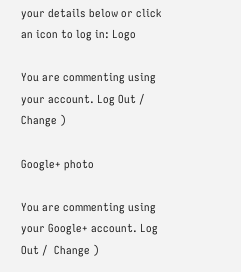your details below or click an icon to log in: Logo

You are commenting using your account. Log Out /  Change )

Google+ photo

You are commenting using your Google+ account. Log Out /  Change )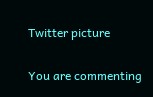Twitter picture

You are commenting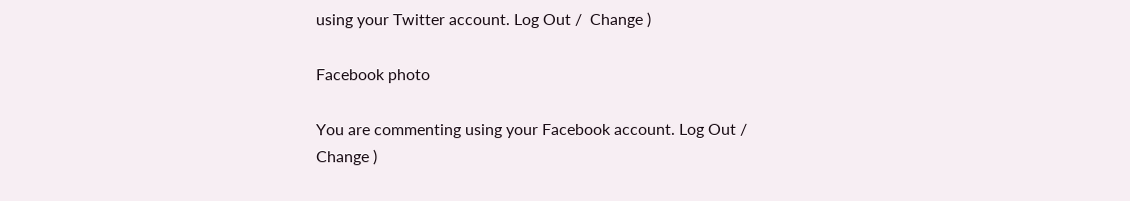using your Twitter account. Log Out /  Change )

Facebook photo

You are commenting using your Facebook account. Log Out /  Change )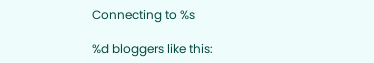Connecting to %s

%d bloggers like this: